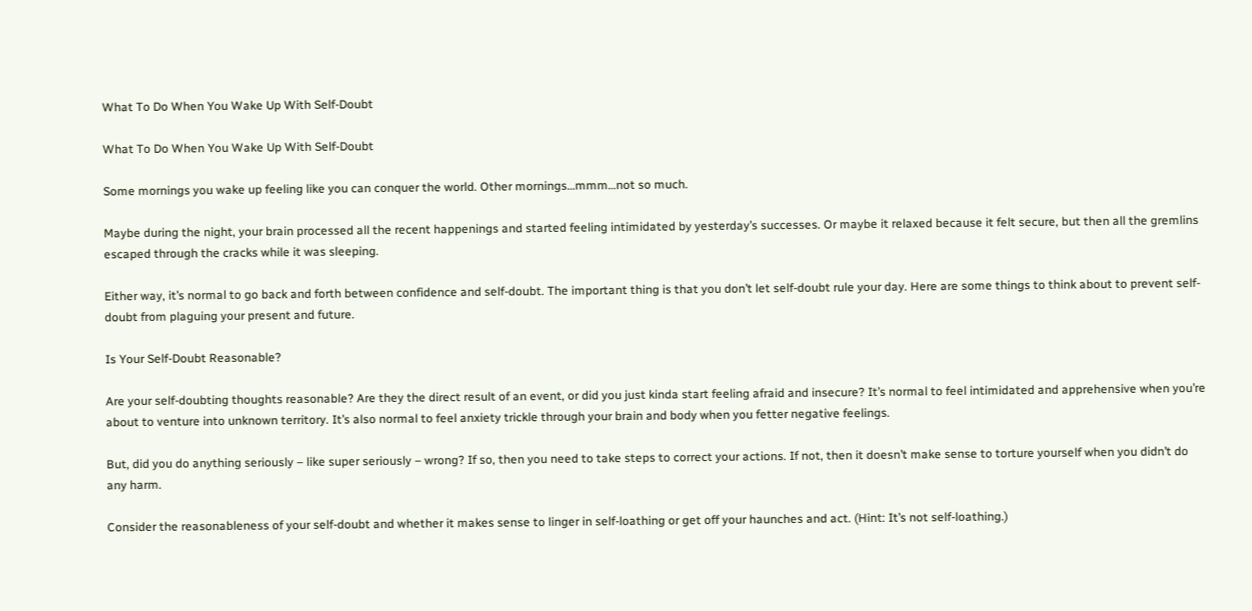What To Do When You Wake Up With Self-Doubt

What To Do When You Wake Up With Self-Doubt

Some mornings you wake up feeling like you can conquer the world. Other mornings…mmm…not so much.

Maybe during the night, your brain processed all the recent happenings and started feeling intimidated by yesterday’s successes. Or maybe it relaxed because it felt secure, but then all the gremlins escaped through the cracks while it was sleeping.

Either way, it’s normal to go back and forth between confidence and self-doubt. The important thing is that you don’t let self-doubt rule your day. Here are some things to think about to prevent self-doubt from plaguing your present and future.

Is Your Self-Doubt Reasonable?

Are your self-doubting thoughts reasonable? Are they the direct result of an event, or did you just kinda start feeling afraid and insecure? It’s normal to feel intimidated and apprehensive when you’re about to venture into unknown territory. It’s also normal to feel anxiety trickle through your brain and body when you fetter negative feelings.

But, did you do anything seriously – like super seriously – wrong? If so, then you need to take steps to correct your actions. If not, then it doesn’t make sense to torture yourself when you didn’t do any harm.

Consider the reasonableness of your self-doubt and whether it makes sense to linger in self-loathing or get off your haunches and act. (Hint: It’s not self-loathing.)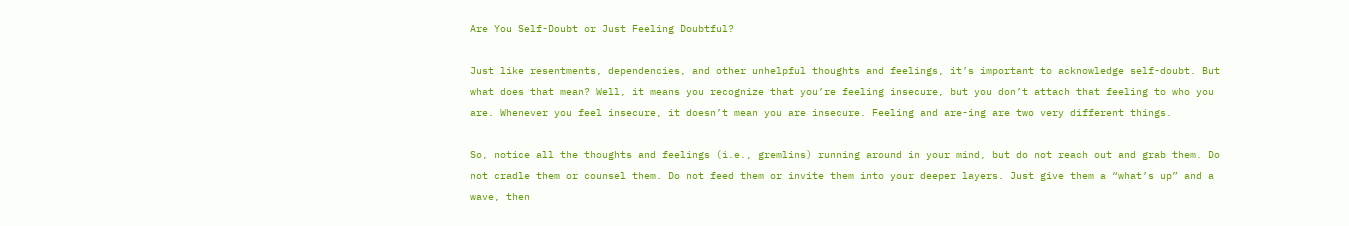Are You Self-Doubt or Just Feeling Doubtful?

Just like resentments, dependencies, and other unhelpful thoughts and feelings, it’s important to acknowledge self-doubt. But what does that mean? Well, it means you recognize that you’re feeling insecure, but you don’t attach that feeling to who you are. Whenever you feel insecure, it doesn’t mean you are insecure. Feeling and are-ing are two very different things.

So, notice all the thoughts and feelings (i.e., gremlins) running around in your mind, but do not reach out and grab them. Do not cradle them or counsel them. Do not feed them or invite them into your deeper layers. Just give them a “what’s up” and a wave, then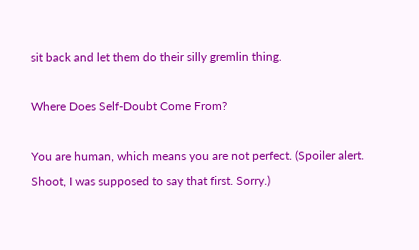sit back and let them do their silly gremlin thing.

Where Does Self-Doubt Come From?

You are human, which means you are not perfect. (Spoiler alert. Shoot, I was supposed to say that first. Sorry.)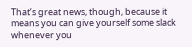That’s great news, though, because it means you can give yourself some slack whenever you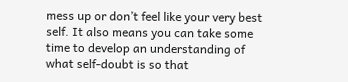mess up or don’t feel like your very best self. It also means you can take some time to develop an understanding of what self-doubt is so that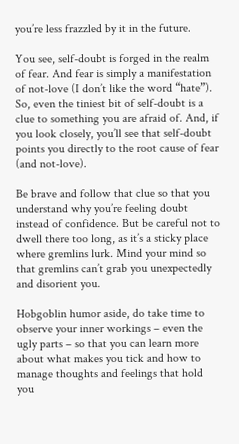you’re less frazzled by it in the future.

You see, self-doubt is forged in the realm of fear. And fear is simply a manifestation of not-love (I don’t like the word “hate”). So, even the tiniest bit of self-doubt is a clue to something you are afraid of. And, if you look closely, you’ll see that self-doubt points you directly to the root cause of fear (and not-love).

Be brave and follow that clue so that you understand why you’re feeling doubt instead of confidence. But be careful not to dwell there too long, as it’s a sticky place where gremlins lurk. Mind your mind so that gremlins can’t grab you unexpectedly and disorient you.

Hobgoblin humor aside, do take time to observe your inner workings – even the ugly parts – so that you can learn more about what makes you tick and how to manage thoughts and feelings that hold you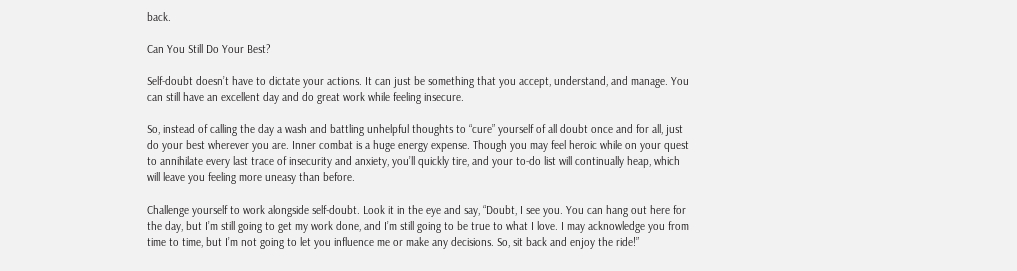back.

Can You Still Do Your Best?

Self-doubt doesn’t have to dictate your actions. It can just be something that you accept, understand, and manage. You can still have an excellent day and do great work while feeling insecure.

So, instead of calling the day a wash and battling unhelpful thoughts to “cure” yourself of all doubt once and for all, just do your best wherever you are. Inner combat is a huge energy expense. Though you may feel heroic while on your quest to annihilate every last trace of insecurity and anxiety, you’ll quickly tire, and your to-do list will continually heap, which will leave you feeling more uneasy than before.

Challenge yourself to work alongside self-doubt. Look it in the eye and say, “Doubt, I see you. You can hang out here for the day, but I’m still going to get my work done, and I’m still going to be true to what I love. I may acknowledge you from time to time, but I’m not going to let you influence me or make any decisions. So, sit back and enjoy the ride!”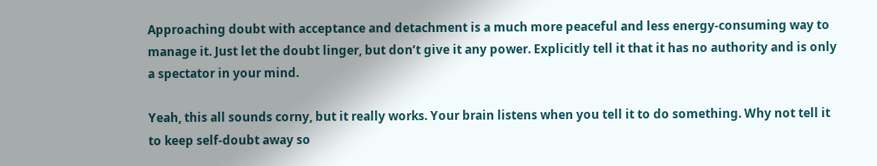Approaching doubt with acceptance and detachment is a much more peaceful and less energy-consuming way to manage it. Just let the doubt linger, but don’t give it any power. Explicitly tell it that it has no authority and is only a spectator in your mind.

Yeah, this all sounds corny, but it really works. Your brain listens when you tell it to do something. Why not tell it to keep self-doubt away so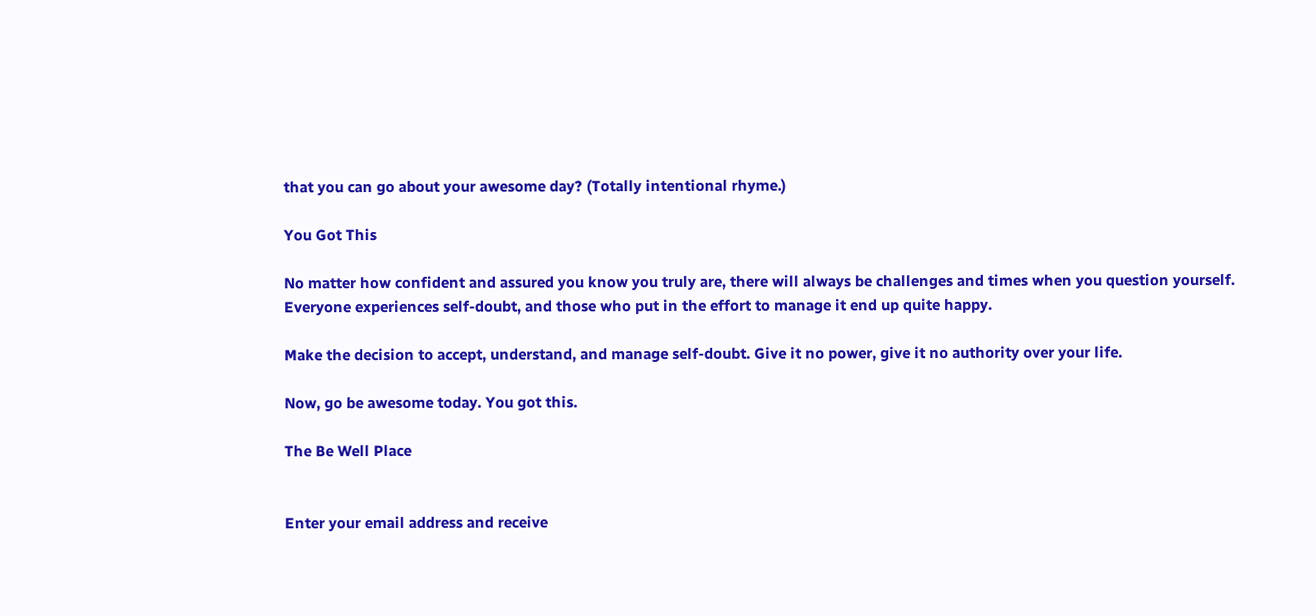that you can go about your awesome day? (Totally intentional rhyme.)

You Got This

No matter how confident and assured you know you truly are, there will always be challenges and times when you question yourself. Everyone experiences self-doubt, and those who put in the effort to manage it end up quite happy.

Make the decision to accept, understand, and manage self-doubt. Give it no power, give it no authority over your life.

Now, go be awesome today. You got this.

The Be Well Place


Enter your email address and receive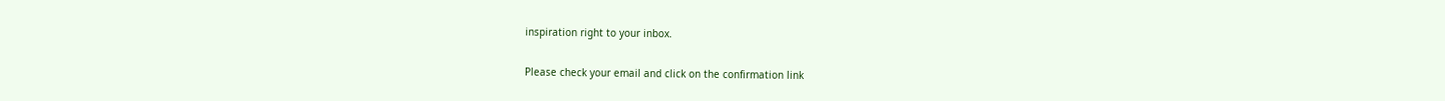inspiration right to your inbox.

Please check your email and click on the confirmation link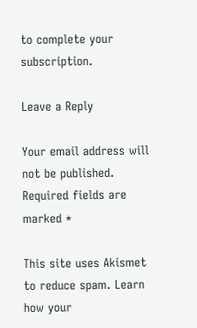to complete your subscription.

Leave a Reply

Your email address will not be published. Required fields are marked *

This site uses Akismet to reduce spam. Learn how your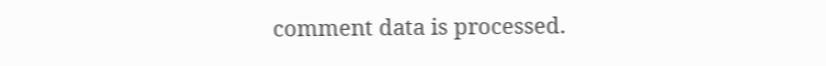comment data is processed.